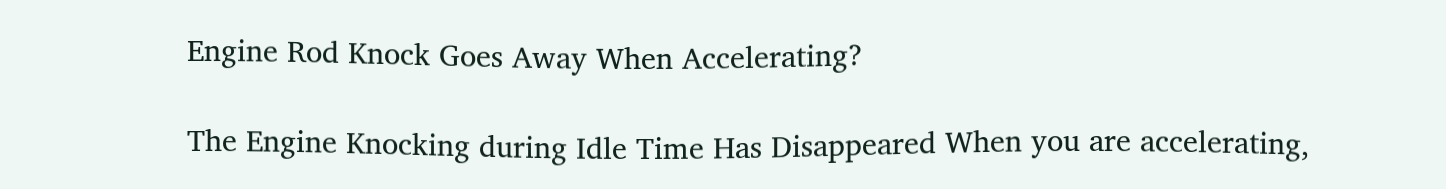Engine Rod Knock Goes Away When Accelerating?

The Engine Knocking during Idle Time Has Disappeared When you are accelerating,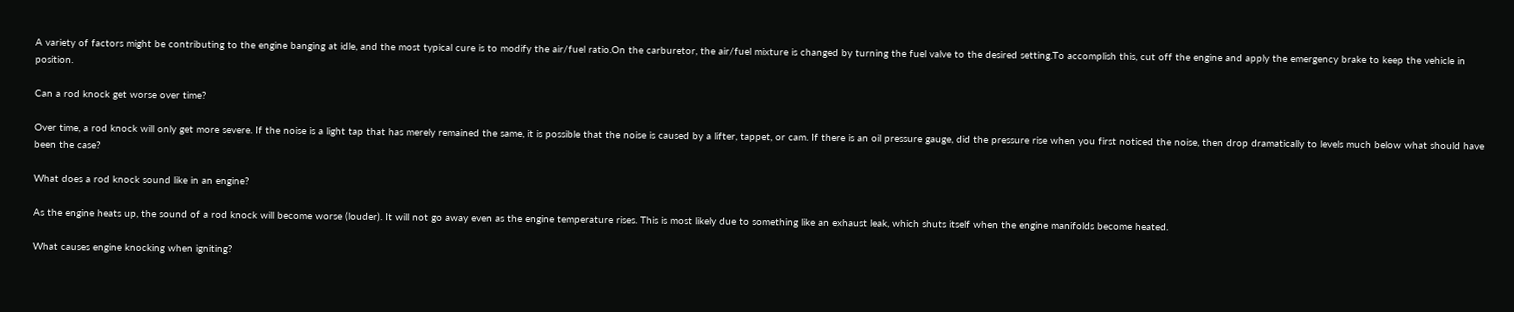A variety of factors might be contributing to the engine banging at idle, and the most typical cure is to modify the air/fuel ratio.On the carburetor, the air/fuel mixture is changed by turning the fuel valve to the desired setting.To accomplish this, cut off the engine and apply the emergency brake to keep the vehicle in position.

Can a rod knock get worse over time?

Over time, a rod knock will only get more severe. If the noise is a light tap that has merely remained the same, it is possible that the noise is caused by a lifter, tappet, or cam. If there is an oil pressure gauge, did the pressure rise when you first noticed the noise, then drop dramatically to levels much below what should have been the case?

What does a rod knock sound like in an engine?

As the engine heats up, the sound of a rod knock will become worse (louder). It will not go away even as the engine temperature rises. This is most likely due to something like an exhaust leak, which shuts itself when the engine manifolds become heated.

What causes engine knocking when igniting?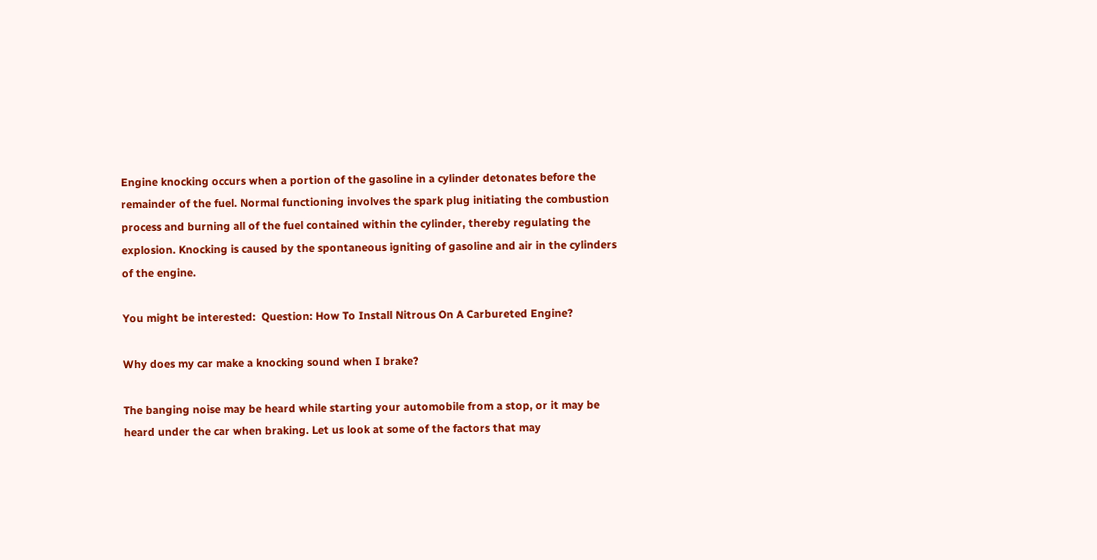Engine knocking occurs when a portion of the gasoline in a cylinder detonates before the remainder of the fuel. Normal functioning involves the spark plug initiating the combustion process and burning all of the fuel contained within the cylinder, thereby regulating the explosion. Knocking is caused by the spontaneous igniting of gasoline and air in the cylinders of the engine.

You might be interested:  Question: How To Install Nitrous On A Carbureted Engine?

Why does my car make a knocking sound when I brake?

The banging noise may be heard while starting your automobile from a stop, or it may be heard under the car when braking. Let us look at some of the factors that may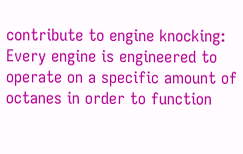contribute to engine knocking: Every engine is engineered to operate on a specific amount of octanes in order to function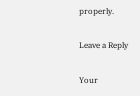properly.

Leave a Reply

Your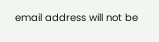email address will not be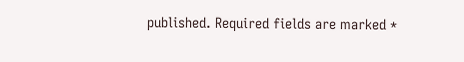published. Required fields are marked *